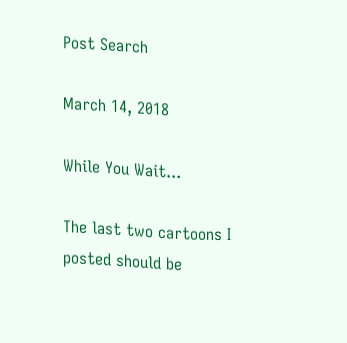Post Search

March 14, 2018

While You Wait...

The last two cartoons I posted should be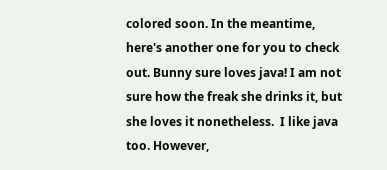colored soon. In the meantime, here's another one for you to check out. Bunny sure loves java! I am not sure how the freak she drinks it, but she loves it nonetheless.  I like java too. However,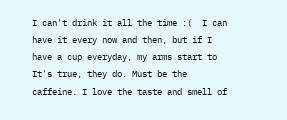I can't drink it all the time :(  I can have it every now and then, but if I have a cup everyday, my arms start to It's true, they do. Must be the caffeine. I love the taste and smell of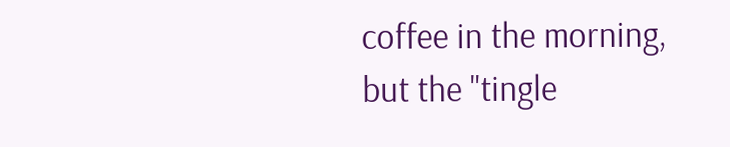coffee in the morning, but the "tingle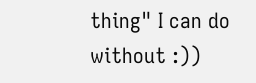thing" I can do without :))